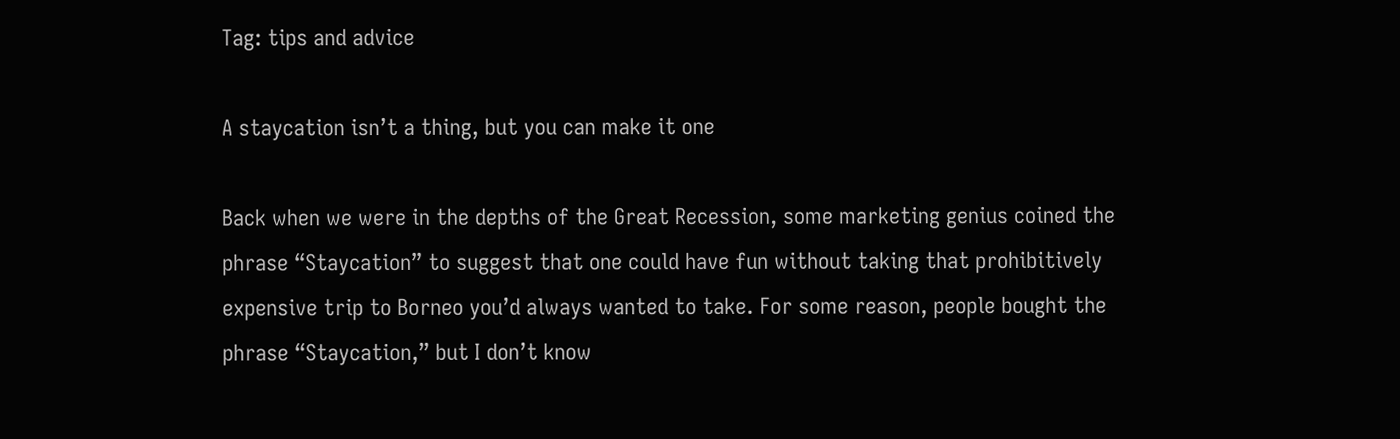Tag: tips and advice

A staycation isn’t a thing, but you can make it one

Back when we were in the depths of the Great Recession, some marketing genius coined the phrase “Staycation” to suggest that one could have fun without taking that prohibitively expensive trip to Borneo you’d always wanted to take. For some reason, people bought the phrase “Staycation,” but I don’t know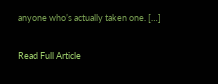anyone who’s actually taken one. […]

Read Full Article